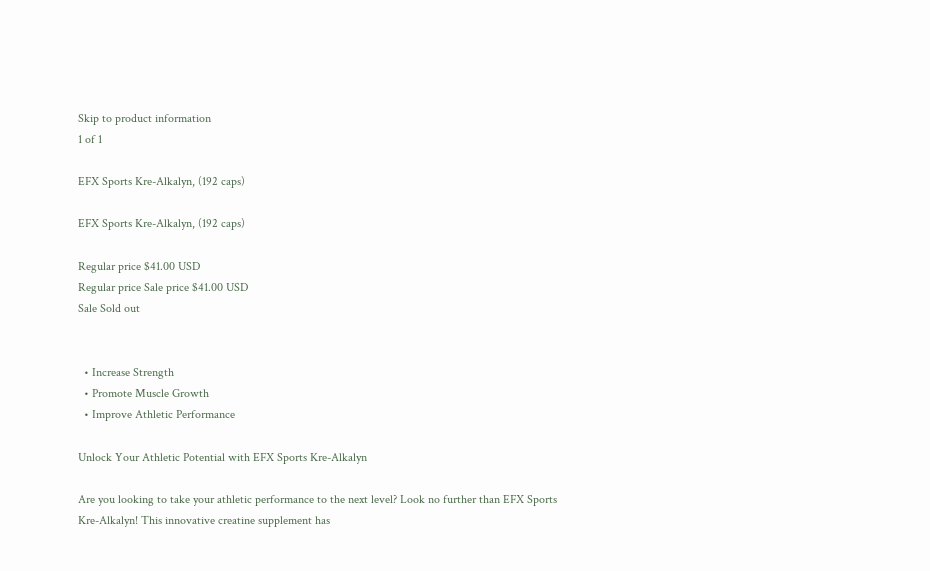Skip to product information
1 of 1

EFX Sports Kre-Alkalyn, (192 caps)

EFX Sports Kre-Alkalyn, (192 caps)

Regular price $41.00 USD
Regular price Sale price $41.00 USD
Sale Sold out


  • Increase Strength
  • Promote Muscle Growth
  • Improve Athletic Performance

Unlock Your Athletic Potential with EFX Sports Kre-Alkalyn

Are you looking to take your athletic performance to the next level? Look no further than EFX Sports Kre-Alkalyn! This innovative creatine supplement has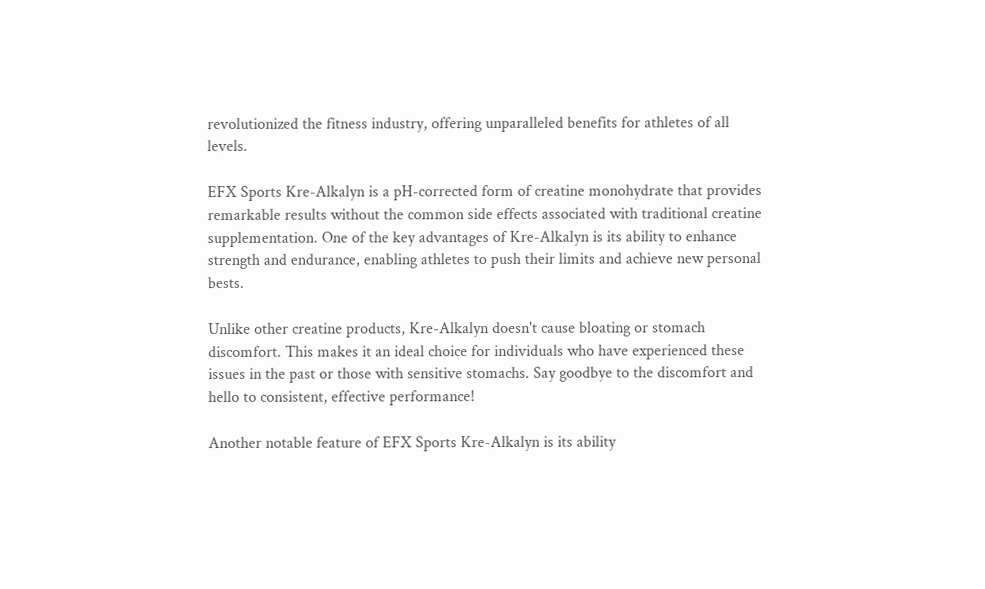revolutionized the fitness industry, offering unparalleled benefits for athletes of all levels.

EFX Sports Kre-Alkalyn is a pH-corrected form of creatine monohydrate that provides remarkable results without the common side effects associated with traditional creatine supplementation. One of the key advantages of Kre-Alkalyn is its ability to enhance strength and endurance, enabling athletes to push their limits and achieve new personal bests.

Unlike other creatine products, Kre-Alkalyn doesn't cause bloating or stomach discomfort. This makes it an ideal choice for individuals who have experienced these issues in the past or those with sensitive stomachs. Say goodbye to the discomfort and hello to consistent, effective performance!

Another notable feature of EFX Sports Kre-Alkalyn is its ability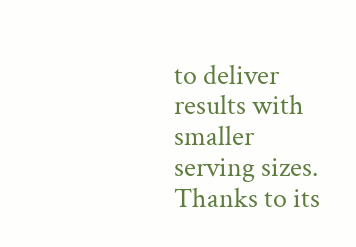to deliver results with smaller serving sizes. Thanks to its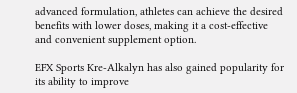advanced formulation, athletes can achieve the desired benefits with lower doses, making it a cost-effective and convenient supplement option.

EFX Sports Kre-Alkalyn has also gained popularity for its ability to improve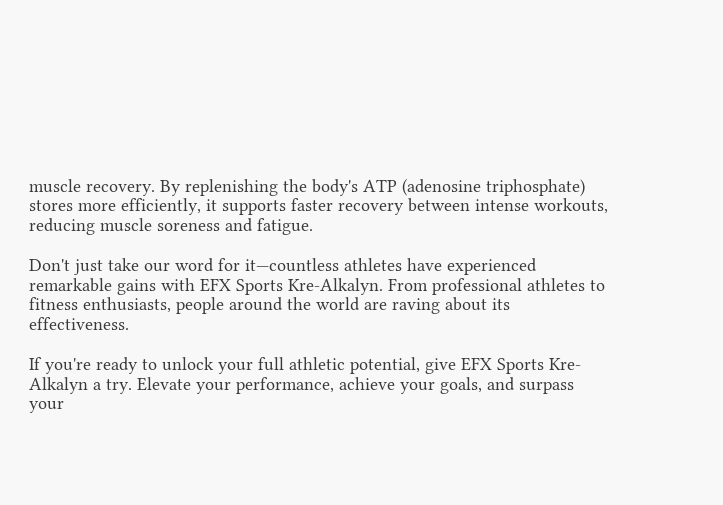muscle recovery. By replenishing the body's ATP (adenosine triphosphate) stores more efficiently, it supports faster recovery between intense workouts, reducing muscle soreness and fatigue.

Don't just take our word for it—countless athletes have experienced remarkable gains with EFX Sports Kre-Alkalyn. From professional athletes to fitness enthusiasts, people around the world are raving about its effectiveness.

If you're ready to unlock your full athletic potential, give EFX Sports Kre-Alkalyn a try. Elevate your performance, achieve your goals, and surpass your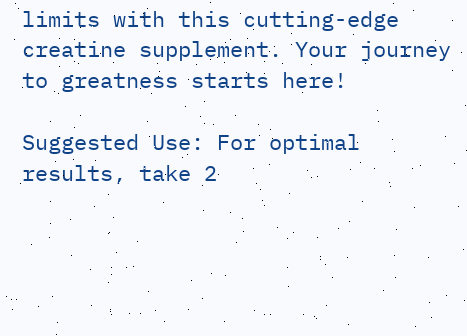limits with this cutting-edge creatine supplement. Your journey to greatness starts here!

Suggested Use: For optimal results, take 2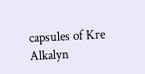capsules of Kre Alkalyn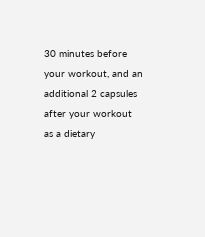30 minutes before your workout, and an additional 2 capsules after your workout as a dietary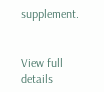supplement.


View full details